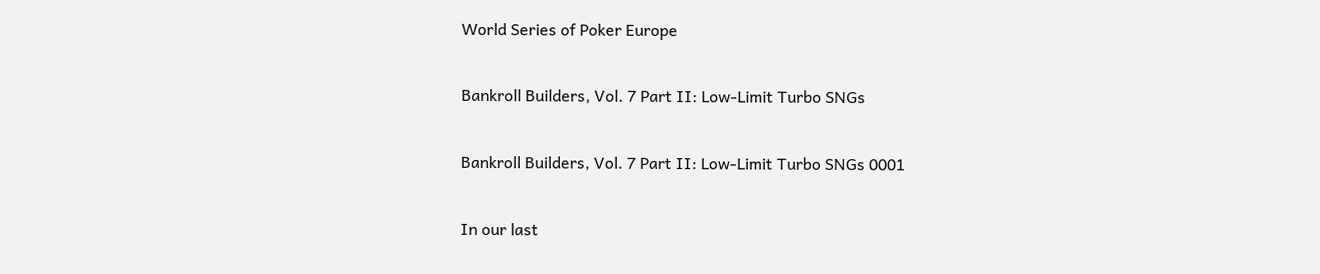World Series of Poker Europe

Bankroll Builders, Vol. 7 Part II: Low-Limit Turbo SNGs

Bankroll Builders, Vol. 7 Part II: Low-Limit Turbo SNGs 0001

In our last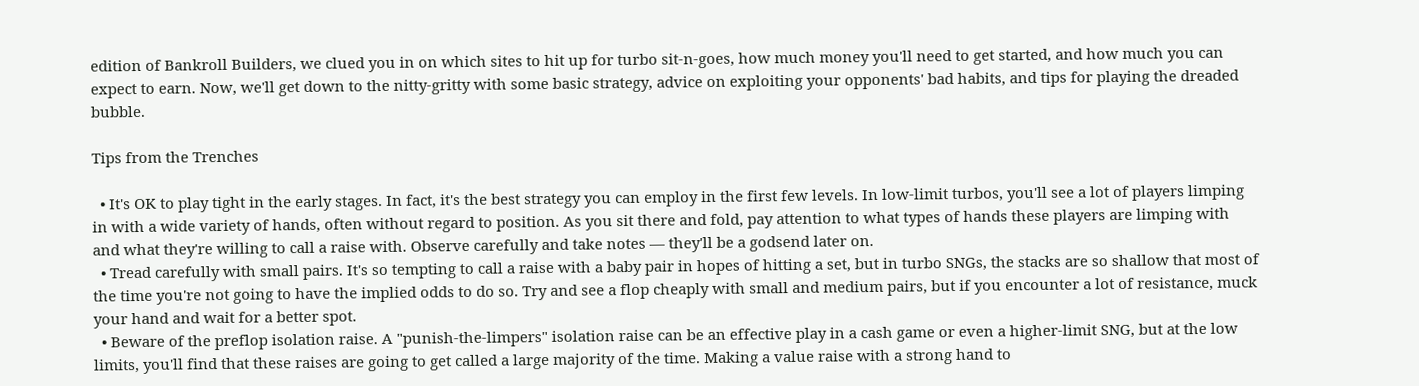edition of Bankroll Builders, we clued you in on which sites to hit up for turbo sit-n-goes, how much money you'll need to get started, and how much you can expect to earn. Now, we'll get down to the nitty-gritty with some basic strategy, advice on exploiting your opponents' bad habits, and tips for playing the dreaded bubble.

Tips from the Trenches

  • It's OK to play tight in the early stages. In fact, it's the best strategy you can employ in the first few levels. In low-limit turbos, you'll see a lot of players limping in with a wide variety of hands, often without regard to position. As you sit there and fold, pay attention to what types of hands these players are limping with and what they're willing to call a raise with. Observe carefully and take notes — they'll be a godsend later on.
  • Tread carefully with small pairs. It's so tempting to call a raise with a baby pair in hopes of hitting a set, but in turbo SNGs, the stacks are so shallow that most of the time you're not going to have the implied odds to do so. Try and see a flop cheaply with small and medium pairs, but if you encounter a lot of resistance, muck your hand and wait for a better spot.
  • Beware of the preflop isolation raise. A "punish-the-limpers" isolation raise can be an effective play in a cash game or even a higher-limit SNG, but at the low limits, you'll find that these raises are going to get called a large majority of the time. Making a value raise with a strong hand to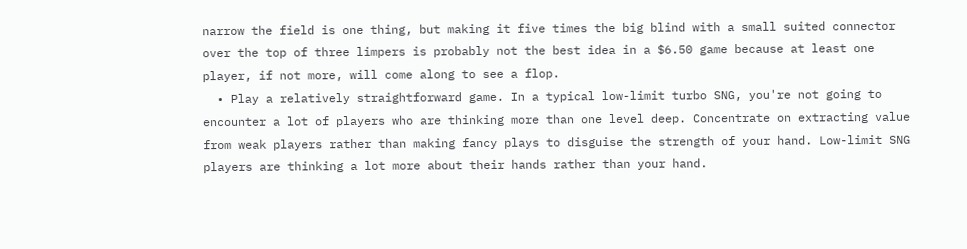narrow the field is one thing, but making it five times the big blind with a small suited connector over the top of three limpers is probably not the best idea in a $6.50 game because at least one player, if not more, will come along to see a flop.
  • Play a relatively straightforward game. In a typical low-limit turbo SNG, you're not going to encounter a lot of players who are thinking more than one level deep. Concentrate on extracting value from weak players rather than making fancy plays to disguise the strength of your hand. Low-limit SNG players are thinking a lot more about their hands rather than your hand.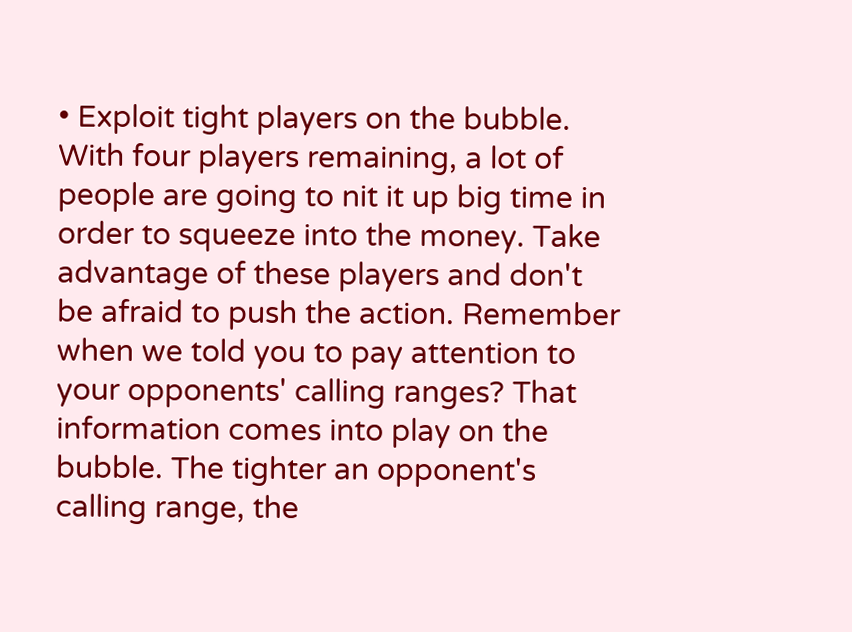• Exploit tight players on the bubble. With four players remaining, a lot of people are going to nit it up big time in order to squeeze into the money. Take advantage of these players and don't be afraid to push the action. Remember when we told you to pay attention to your opponents' calling ranges? That information comes into play on the bubble. The tighter an opponent's calling range, the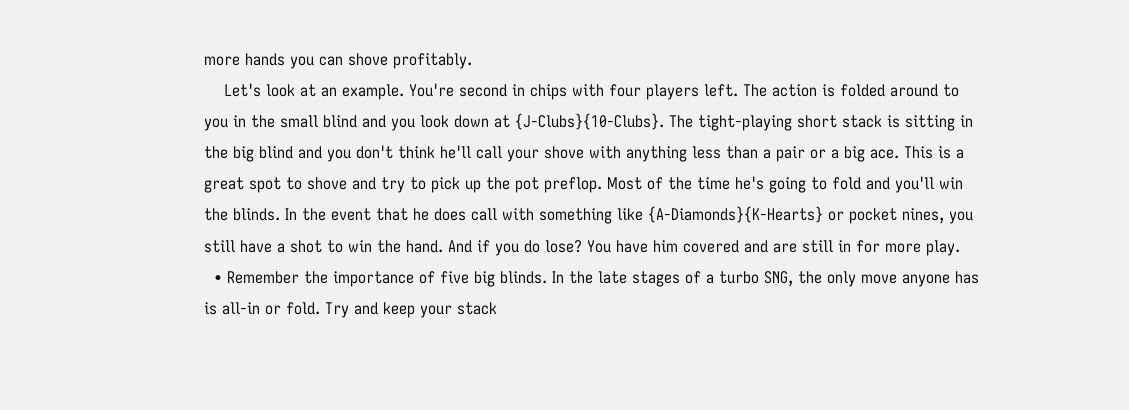more hands you can shove profitably.
    Let's look at an example. You're second in chips with four players left. The action is folded around to you in the small blind and you look down at {J-Clubs}{10-Clubs}. The tight-playing short stack is sitting in the big blind and you don't think he'll call your shove with anything less than a pair or a big ace. This is a great spot to shove and try to pick up the pot preflop. Most of the time he's going to fold and you'll win the blinds. In the event that he does call with something like {A-Diamonds}{K-Hearts} or pocket nines, you still have a shot to win the hand. And if you do lose? You have him covered and are still in for more play.
  • Remember the importance of five big blinds. In the late stages of a turbo SNG, the only move anyone has is all-in or fold. Try and keep your stack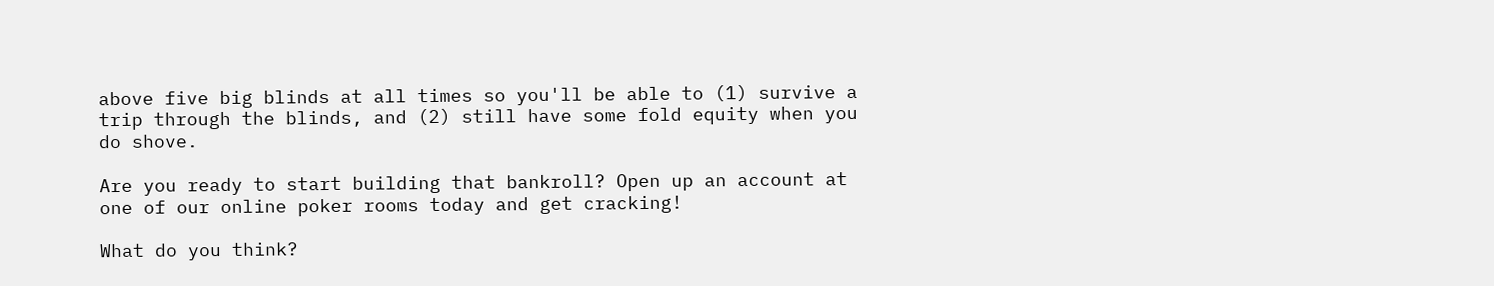above five big blinds at all times so you'll be able to (1) survive a trip through the blinds, and (2) still have some fold equity when you do shove.

Are you ready to start building that bankroll? Open up an account at one of our online poker rooms today and get cracking!

What do you think?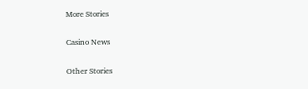More Stories

Casino News

Other Stories